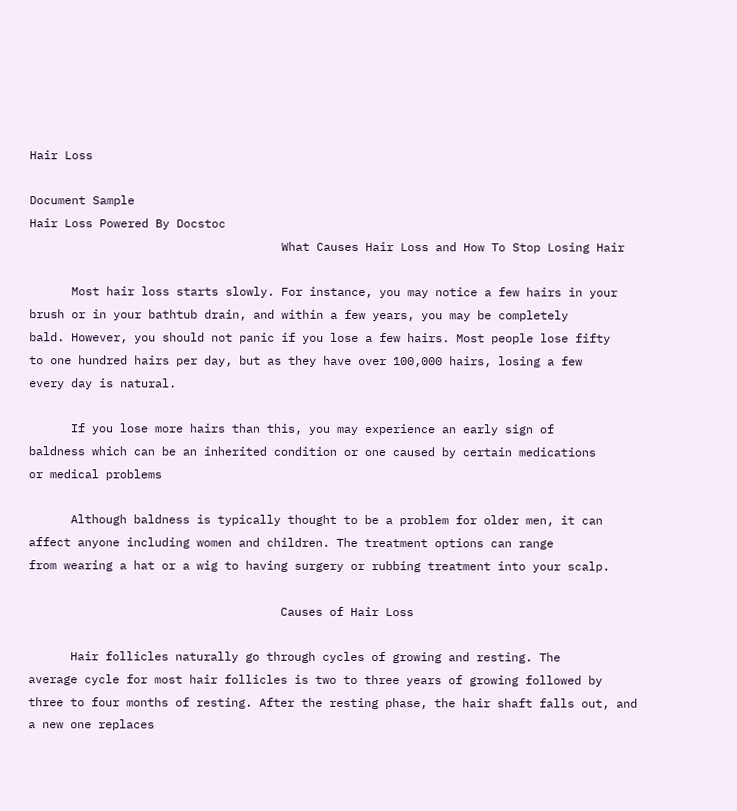Hair Loss

Document Sample
Hair Loss Powered By Docstoc
                                    What Causes Hair Loss and How To Stop Losing Hair

      Most hair loss starts slowly. For instance, you may notice a few hairs in your
brush or in your bathtub drain, and within a few years, you may be completely
bald. However, you should not panic if you lose a few hairs. Most people lose fifty
to one hundred hairs per day, but as they have over 100,000 hairs, losing a few
every day is natural.

      If you lose more hairs than this, you may experience an early sign of
baldness which can be an inherited condition or one caused by certain medications
or medical problems

      Although baldness is typically thought to be a problem for older men, it can
affect anyone including women and children. The treatment options can range
from wearing a hat or a wig to having surgery or rubbing treatment into your scalp.

                                    Causes of Hair Loss

      Hair follicles naturally go through cycles of growing and resting. The
average cycle for most hair follicles is two to three years of growing followed by
three to four months of resting. After the resting phase, the hair shaft falls out, and
a new one replaces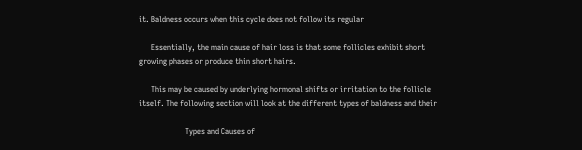it. Baldness occurs when this cycle does not follow its regular

      Essentially, the main cause of hair loss is that some follicles exhibit short
growing phases or produce thin short hairs.

      This may be caused by underlying hormonal shifts or irritation to the follicle
itself. The following section will look at the different types of baldness and their

                       Types and Causes of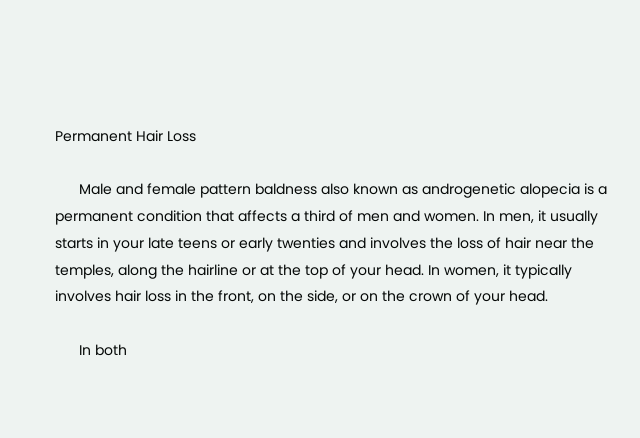Permanent Hair Loss

      Male and female pattern baldness also known as androgenetic alopecia is a
permanent condition that affects a third of men and women. In men, it usually
starts in your late teens or early twenties and involves the loss of hair near the
temples, along the hairline or at the top of your head. In women, it typically
involves hair loss in the front, on the side, or on the crown of your head.

      In both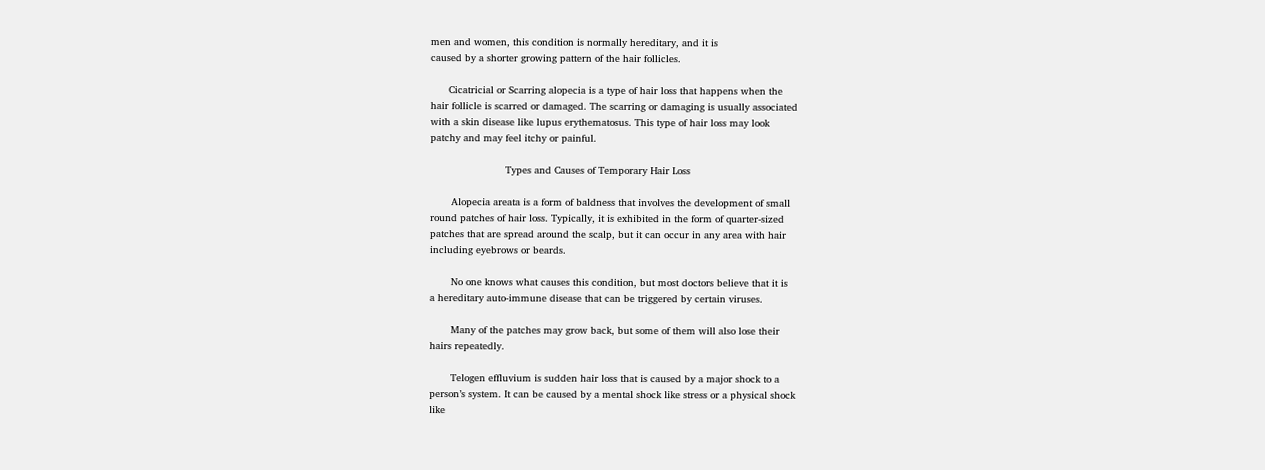men and women, this condition is normally hereditary, and it is
caused by a shorter growing pattern of the hair follicles.

      Cicatricial or Scarring alopecia is a type of hair loss that happens when the
hair follicle is scarred or damaged. The scarring or damaging is usually associated
with a skin disease like lupus erythematosus. This type of hair loss may look
patchy and may feel itchy or painful.

                         Types and Causes of Temporary Hair Loss

       Alopecia areata is a form of baldness that involves the development of small
round patches of hair loss. Typically, it is exhibited in the form of quarter-sized
patches that are spread around the scalp, but it can occur in any area with hair
including eyebrows or beards.

       No one knows what causes this condition, but most doctors believe that it is
a hereditary auto-immune disease that can be triggered by certain viruses.

       Many of the patches may grow back, but some of them will also lose their
hairs repeatedly.

       Telogen effluvium is sudden hair loss that is caused by a major shock to a
person’s system. It can be caused by a mental shock like stress or a physical shock
like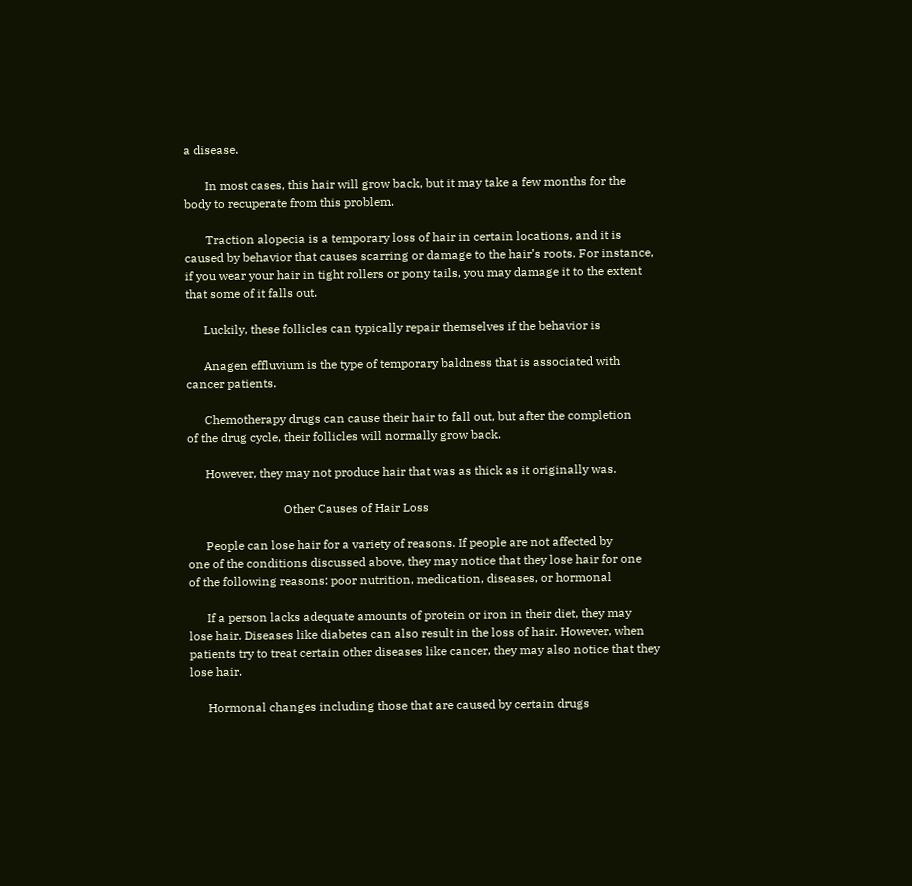a disease.

       In most cases, this hair will grow back, but it may take a few months for the
body to recuperate from this problem.

       Traction alopecia is a temporary loss of hair in certain locations, and it is
caused by behavior that causes scarring or damage to the hair’s roots. For instance,
if you wear your hair in tight rollers or pony tails, you may damage it to the extent
that some of it falls out.

      Luckily, these follicles can typically repair themselves if the behavior is

      Anagen effluvium is the type of temporary baldness that is associated with
cancer patients.

      Chemotherapy drugs can cause their hair to fall out, but after the completion
of the drug cycle, their follicles will normally grow back.

      However, they may not produce hair that was as thick as it originally was.

                                Other Causes of Hair Loss

      People can lose hair for a variety of reasons. If people are not affected by
one of the conditions discussed above, they may notice that they lose hair for one
of the following reasons: poor nutrition, medication, diseases, or hormonal

      If a person lacks adequate amounts of protein or iron in their diet, they may
lose hair. Diseases like diabetes can also result in the loss of hair. However, when
patients try to treat certain other diseases like cancer, they may also notice that they
lose hair.

      Hormonal changes including those that are caused by certain drugs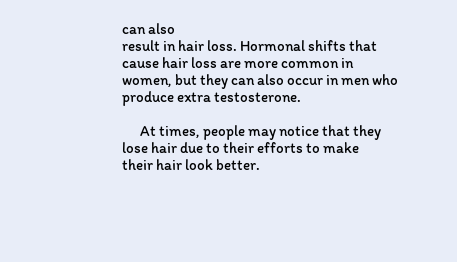can also
result in hair loss. Hormonal shifts that cause hair loss are more common in
women, but they can also occur in men who produce extra testosterone.

      At times, people may notice that they lose hair due to their efforts to make
their hair look better.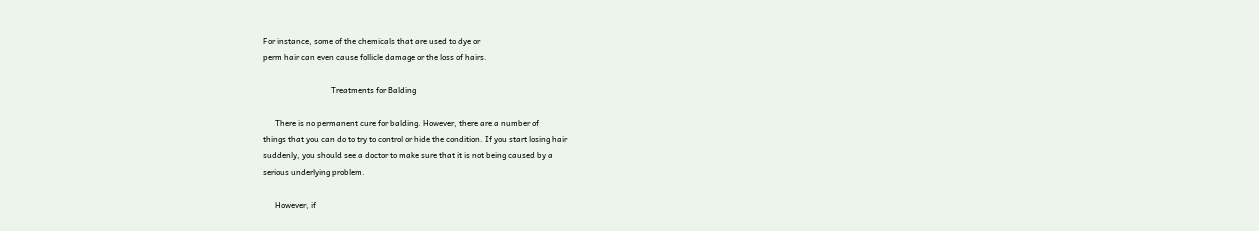For instance, some of the chemicals that are used to dye or
perm hair can even cause follicle damage or the loss of hairs.

                                  Treatments for Balding

      There is no permanent cure for balding. However, there are a number of
things that you can do to try to control or hide the condition. If you start losing hair
suddenly, you should see a doctor to make sure that it is not being caused by a
serious underlying problem.

      However, if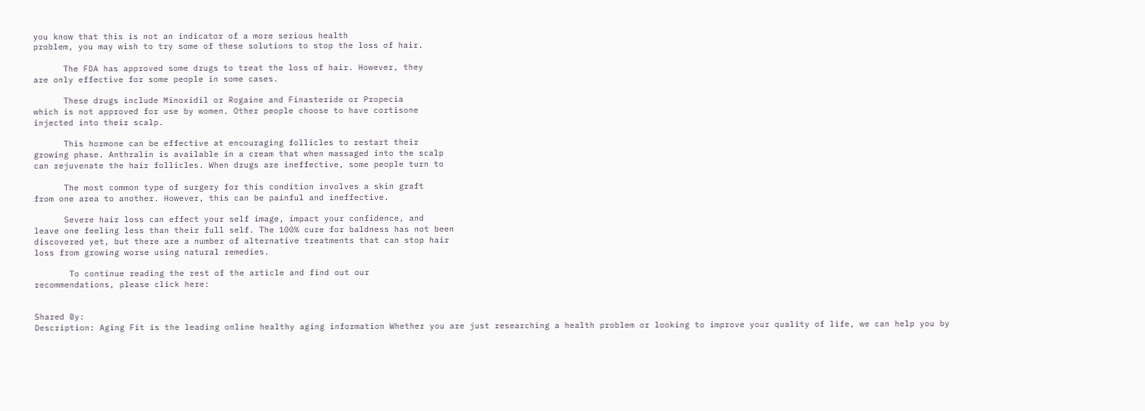you know that this is not an indicator of a more serious health
problem, you may wish to try some of these solutions to stop the loss of hair.

      The FDA has approved some drugs to treat the loss of hair. However, they
are only effective for some people in some cases.

      These drugs include Minoxidil or Rogaine and Finasteride or Propecia
which is not approved for use by women. Other people choose to have cortisone
injected into their scalp.

      This hormone can be effective at encouraging follicles to restart their
growing phase. Anthralin is available in a cream that when massaged into the scalp
can rejuvenate the hair follicles. When drugs are ineffective, some people turn to

      The most common type of surgery for this condition involves a skin graft
from one area to another. However, this can be painful and ineffective.

      Severe hair loss can effect your self image, impact your confidence, and
leave one feeling less than their full self. The 100% cure for baldness has not been
discovered yet, but there are a number of alternative treatments that can stop hair
loss from growing worse using natural remedies.

       To continue reading the rest of the article and find out our
recommendations, please click here:


Shared By:
Description: Aging Fit is the leading online healthy aging information Whether you are just researching a health problem or looking to improve your quality of life, we can help you by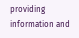providing information and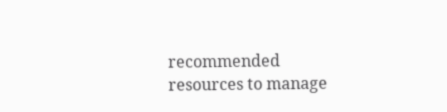recommended resources to manage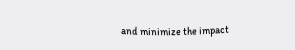and minimize the impact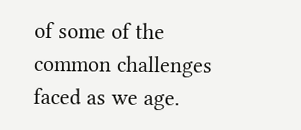of some of the common challenges faced as we age.